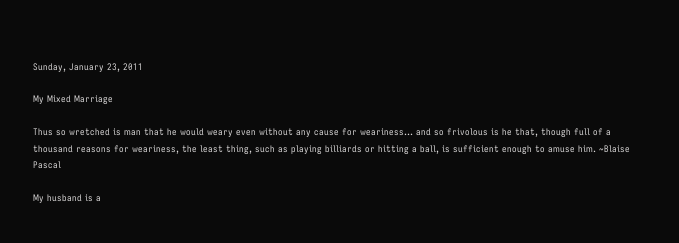Sunday, January 23, 2011

My Mixed Marriage

Thus so wretched is man that he would weary even without any cause for weariness... and so frivolous is he that, though full of a thousand reasons for weariness, the least thing, such as playing billiards or hitting a ball, is sufficient enough to amuse him. ~Blaise Pascal

My husband is a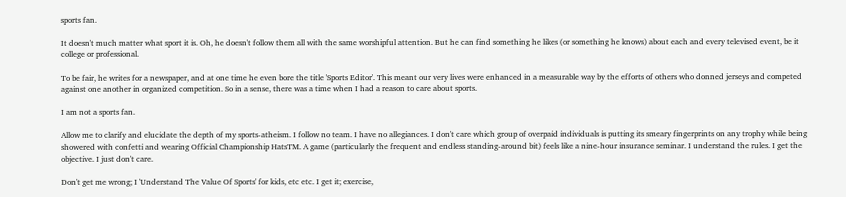sports fan.

It doesn't much matter what sport it is. Oh, he doesn't follow them all with the same worshipful attention. But he can find something he likes (or something he knows) about each and every televised event, be it college or professional.

To be fair, he writes for a newspaper, and at one time he even bore the title 'Sports Editor'. This meant our very lives were enhanced in a measurable way by the efforts of others who donned jerseys and competed against one another in organized competition. So in a sense, there was a time when I had a reason to care about sports.

I am not a sports fan.

Allow me to clarify and elucidate the depth of my sports-atheism. I follow no team. I have no allegiances. I don't care which group of overpaid individuals is putting its smeary fingerprints on any trophy while being showered with confetti and wearing Official Championship HatsTM. A game (particularly the frequent and endless standing-around bit) feels like a nine-hour insurance seminar. I understand the rules. I get the objective. I just don't care.

Don't get me wrong; I 'Understand The Value Of Sports' for kids, etc etc. I get it; exercise,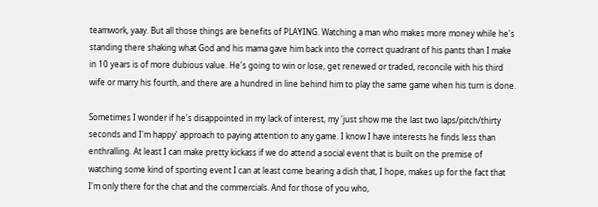teamwork, yaay. But all those things are benefits of PLAYING. Watching a man who makes more money while he's standing there shaking what God and his mama gave him back into the correct quadrant of his pants than I make in 10 years is of more dubious value. He's going to win or lose, get renewed or traded, reconcile with his third wife or marry his fourth, and there are a hundred in line behind him to play the same game when his turn is done.

Sometimes I wonder if he's disappointed in my lack of interest, my 'just show me the last two laps/pitch/thirty seconds and I'm happy' approach to paying attention to any game. I know I have interests he finds less than enthralling. At least I can make pretty kickass if we do attend a social event that is built on the premise of watching some kind of sporting event I can at least come bearing a dish that, I hope, makes up for the fact that I'm only there for the chat and the commercials. And for those of you who,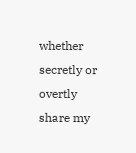whether secretly or overtly share my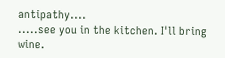antipathy....
.....see you in the kitchen. I'll bring wine.